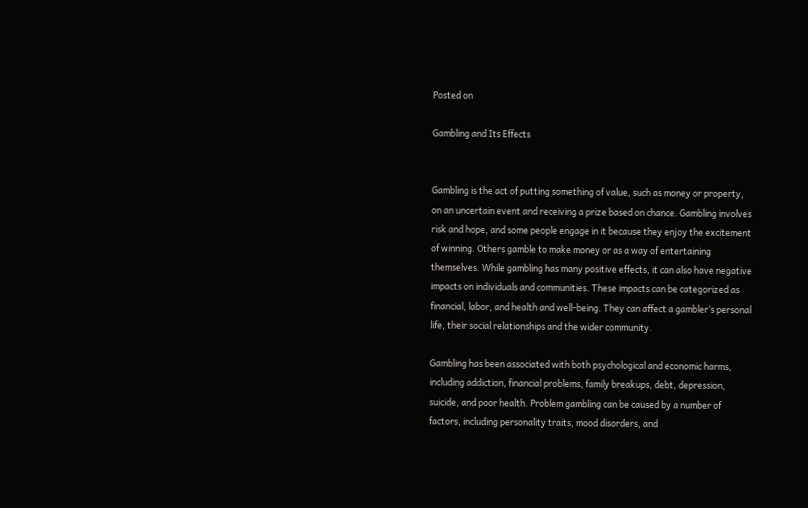Posted on

Gambling and Its Effects


Gambling is the act of putting something of value, such as money or property, on an uncertain event and receiving a prize based on chance. Gambling involves risk and hope, and some people engage in it because they enjoy the excitement of winning. Others gamble to make money or as a way of entertaining themselves. While gambling has many positive effects, it can also have negative impacts on individuals and communities. These impacts can be categorized as financial, labor, and health and well-being. They can affect a gambler’s personal life, their social relationships and the wider community.

Gambling has been associated with both psychological and economic harms, including addiction, financial problems, family breakups, debt, depression, suicide, and poor health. Problem gambling can be caused by a number of factors, including personality traits, mood disorders, and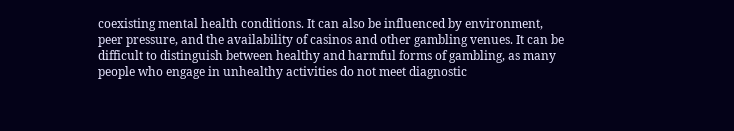coexisting mental health conditions. It can also be influenced by environment, peer pressure, and the availability of casinos and other gambling venues. It can be difficult to distinguish between healthy and harmful forms of gambling, as many people who engage in unhealthy activities do not meet diagnostic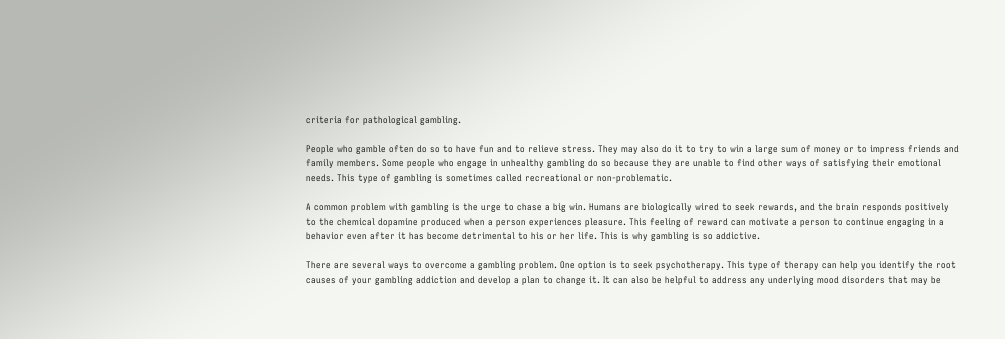criteria for pathological gambling.

People who gamble often do so to have fun and to relieve stress. They may also do it to try to win a large sum of money or to impress friends and family members. Some people who engage in unhealthy gambling do so because they are unable to find other ways of satisfying their emotional needs. This type of gambling is sometimes called recreational or non-problematic.

A common problem with gambling is the urge to chase a big win. Humans are biologically wired to seek rewards, and the brain responds positively to the chemical dopamine produced when a person experiences pleasure. This feeling of reward can motivate a person to continue engaging in a behavior even after it has become detrimental to his or her life. This is why gambling is so addictive.

There are several ways to overcome a gambling problem. One option is to seek psychotherapy. This type of therapy can help you identify the root causes of your gambling addiction and develop a plan to change it. It can also be helpful to address any underlying mood disorders that may be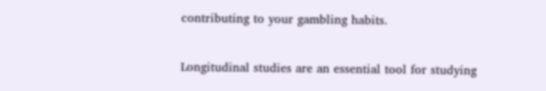contributing to your gambling habits.

Longitudinal studies are an essential tool for studying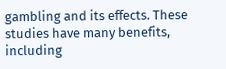gambling and its effects. These studies have many benefits, including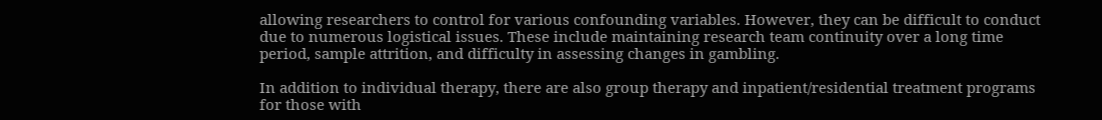allowing researchers to control for various confounding variables. However, they can be difficult to conduct due to numerous logistical issues. These include maintaining research team continuity over a long time period, sample attrition, and difficulty in assessing changes in gambling.

In addition to individual therapy, there are also group therapy and inpatient/residential treatment programs for those with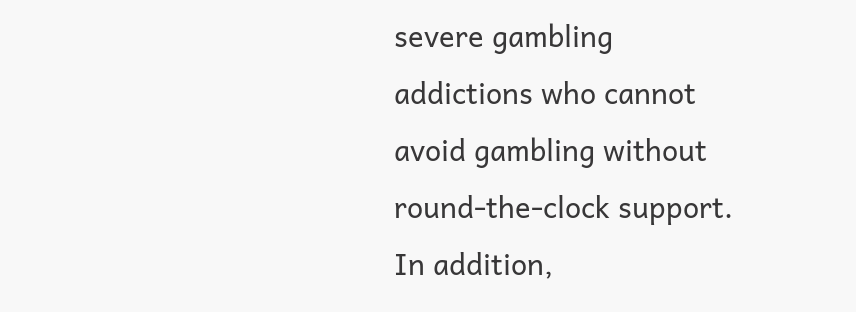severe gambling addictions who cannot avoid gambling without round-the-clock support. In addition,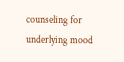counseling for underlying mood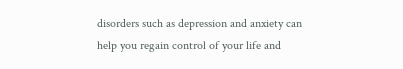disorders such as depression and anxiety can help you regain control of your life and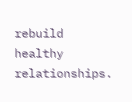rebuild healthy relationships.